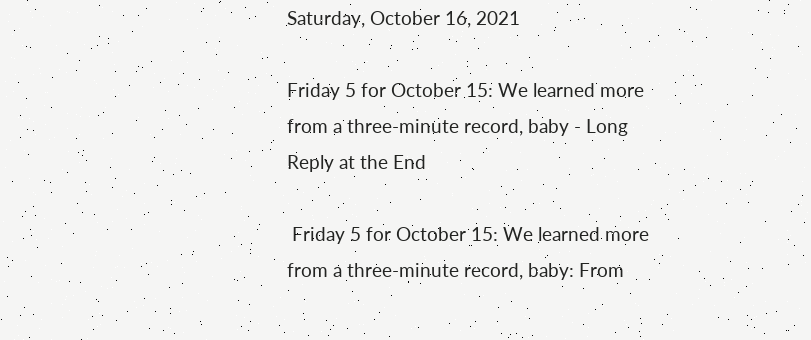Saturday, October 16, 2021

Friday 5 for October 15: We learned more from a three-minute record, baby - Long Reply at the End

 Friday 5 for October 15: We learned more from a three-minute record, baby: From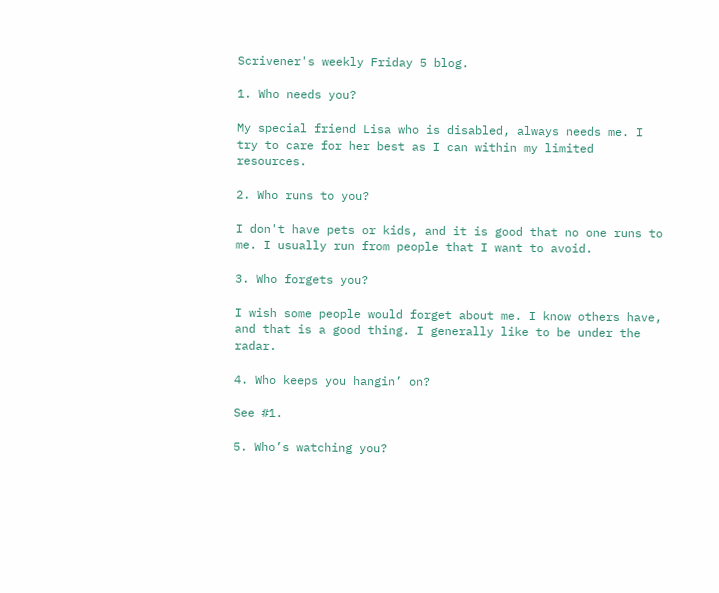Scrivener's weekly Friday 5 blog.

1. Who needs you?

My special friend Lisa who is disabled, always needs me. I try to care for her best as I can within my limited resources.

2. Who runs to you?

I don't have pets or kids, and it is good that no one runs to me. I usually run from people that I want to avoid.

3. Who forgets you?

I wish some people would forget about me. I know others have, and that is a good thing. I generally like to be under the radar.

4. Who keeps you hangin’ on?

See #1.

5. Who’s watching you?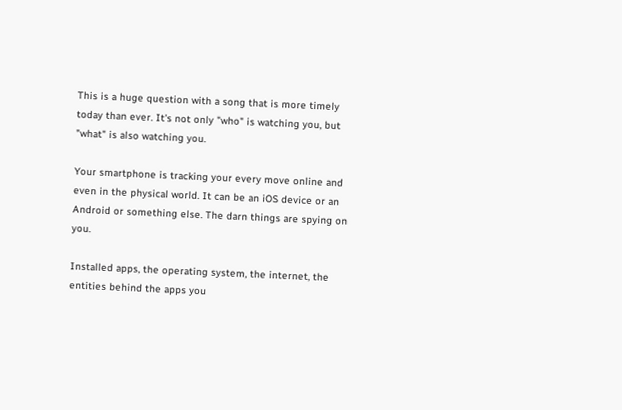This is a huge question with a song that is more timely today than ever. It's not only "who" is watching you, but "what" is also watching you.

Your smartphone is tracking your every move online and even in the physical world. It can be an iOS device or an Android or something else. The darn things are spying on you.

Installed apps, the operating system, the internet, the entities behind the apps you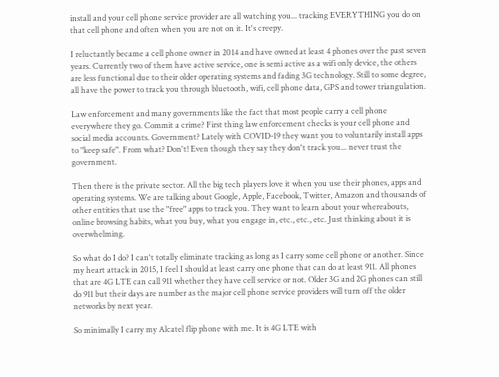install and your cell phone service provider are all watching you... tracking EVERYTHING you do on that cell phone and often when you are not on it. It's creepy.

I reluctantly became a cell phone owner in 2014 and have owned at least 4 phones over the past seven years. Currently two of them have active service, one is semi active as a wifi only device, the others are less functional due to their older operating systems and fading 3G technology. Still to some degree, all have the power to track you through bluetooth, wifi, cell phone data, GPS and tower triangulation.

Law enforcement and many governments like the fact that most people carry a cell phone everywhere they go. Commit a crime? First thing law enforcement checks is your cell phone and social media accounts. Government? Lately with COVID-19 they want you to voluntarily install apps to "keep safe". From what? Don't! Even though they say they don't track you... never trust the government.

Then there is the private sector. All the big tech players love it when you use their phones, apps and operating systems. We are talking about Google, Apple, Facebook, Twitter, Amazon and thousands of other entities that use the "free" apps to track you. They want to learn about your whereabouts, online browsing habits, what you buy, what you engage in, etc., etc., etc. Just thinking about it is overwhelming.

So what do I do? I can't totally eliminate tracking as long as I carry some cell phone or another. Since my heart attack in 2015, I feel I should at least carry one phone that can do at least 911. All phones that are 4G LTE can call 911 whether they have cell service or not. Older 3G and 2G phones can still do 911 but their days are number as the major cell phone service providers will turn off the older networks by next year.

So minimally I carry my Alcatel flip phone with me. It is 4G LTE with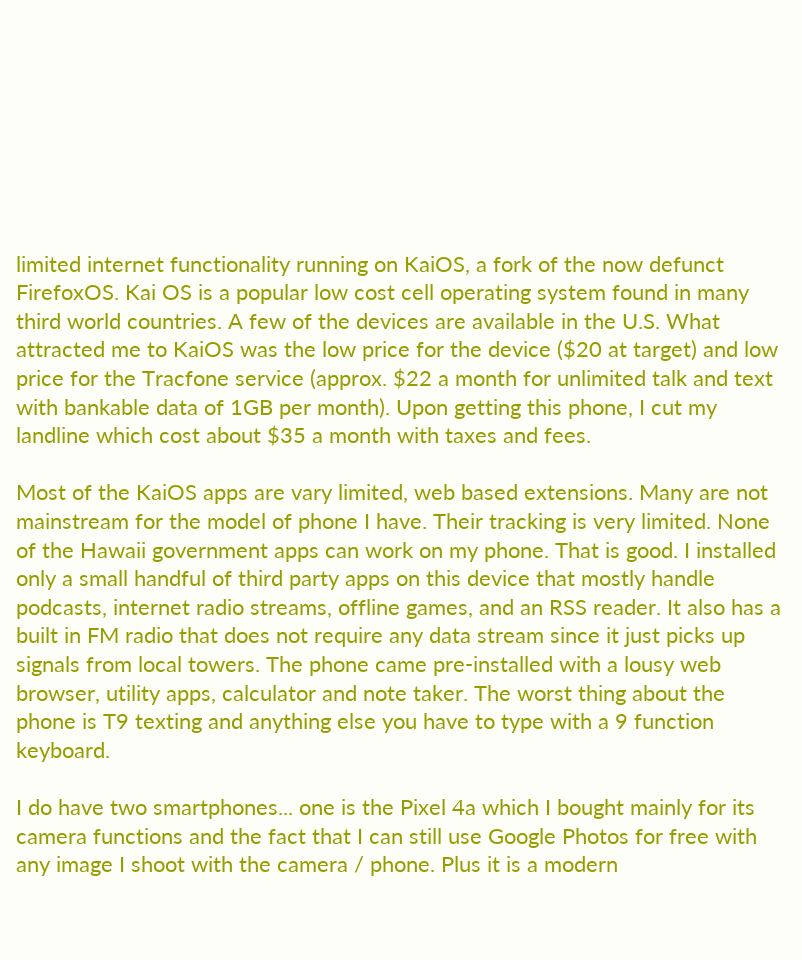limited internet functionality running on KaiOS, a fork of the now defunct FirefoxOS. Kai OS is a popular low cost cell operating system found in many third world countries. A few of the devices are available in the U.S. What attracted me to KaiOS was the low price for the device ($20 at target) and low price for the Tracfone service (approx. $22 a month for unlimited talk and text with bankable data of 1GB per month). Upon getting this phone, I cut my landline which cost about $35 a month with taxes and fees.

Most of the KaiOS apps are vary limited, web based extensions. Many are not mainstream for the model of phone I have. Their tracking is very limited. None of the Hawaii government apps can work on my phone. That is good. I installed only a small handful of third party apps on this device that mostly handle podcasts, internet radio streams, offline games, and an RSS reader. It also has a built in FM radio that does not require any data stream since it just picks up signals from local towers. The phone came pre-installed with a lousy web browser, utility apps, calculator and note taker. The worst thing about the phone is T9 texting and anything else you have to type with a 9 function keyboard.

I do have two smartphones... one is the Pixel 4a which I bought mainly for its camera functions and the fact that I can still use Google Photos for free with any image I shoot with the camera / phone. Plus it is a modern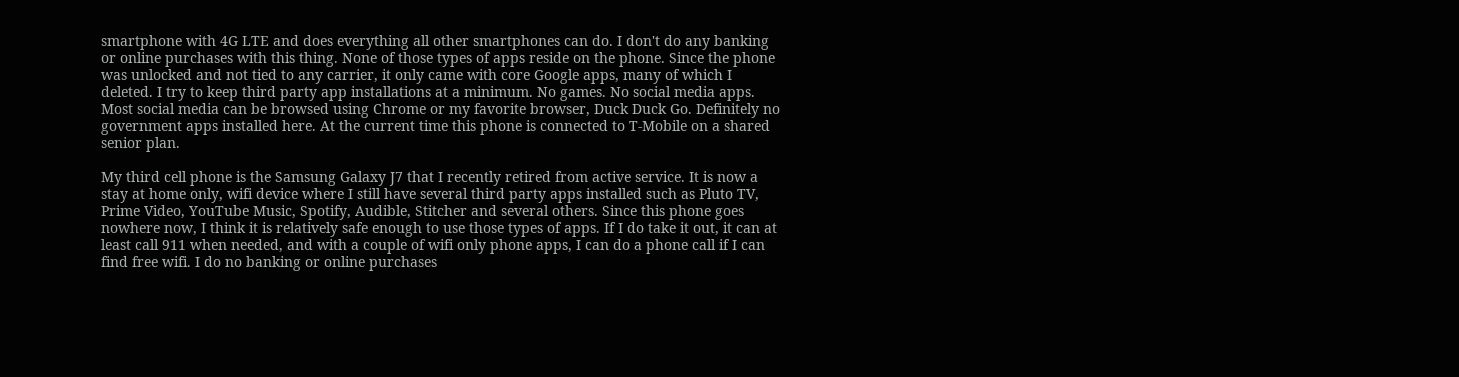smartphone with 4G LTE and does everything all other smartphones can do. I don't do any banking or online purchases with this thing. None of those types of apps reside on the phone. Since the phone was unlocked and not tied to any carrier, it only came with core Google apps, many of which I deleted. I try to keep third party app installations at a minimum. No games. No social media apps. Most social media can be browsed using Chrome or my favorite browser, Duck Duck Go. Definitely no government apps installed here. At the current time this phone is connected to T-Mobile on a shared senior plan.

My third cell phone is the Samsung Galaxy J7 that I recently retired from active service. It is now a stay at home only, wifi device where I still have several third party apps installed such as Pluto TV, Prime Video, YouTube Music, Spotify, Audible, Stitcher and several others. Since this phone goes nowhere now, I think it is relatively safe enough to use those types of apps. If I do take it out, it can at least call 911 when needed, and with a couple of wifi only phone apps, I can do a phone call if I can find free wifi. I do no banking or online purchases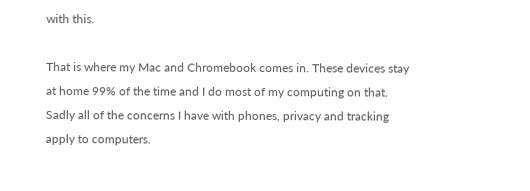with this.

That is where my Mac and Chromebook comes in. These devices stay at home 99% of the time and I do most of my computing on that. Sadly all of the concerns I have with phones, privacy and tracking apply to computers.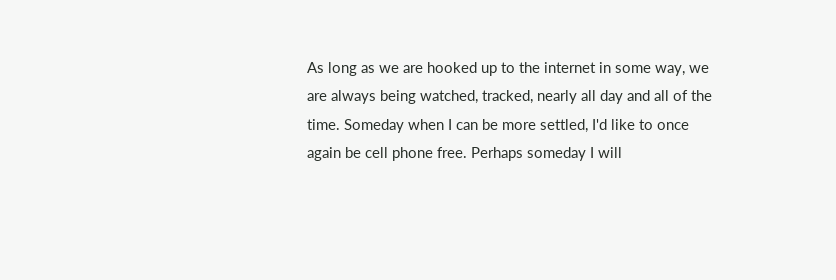As long as we are hooked up to the internet in some way, we are always being watched, tracked, nearly all day and all of the time. Someday when I can be more settled, I'd like to once again be cell phone free. Perhaps someday I will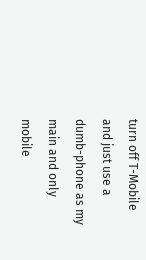turn off T-Mobile and just use a dumb-phone as my main and only mobile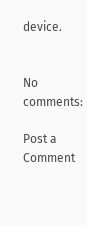device.


No comments:

Post a Comment